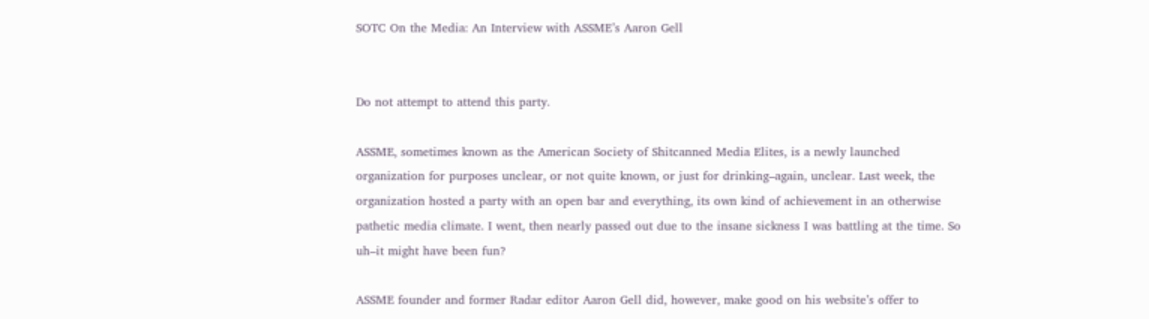SOTC On the Media: An Interview with ASSME’s Aaron Gell


Do not attempt to attend this party.

ASSME, sometimes known as the American Society of Shitcanned Media Elites, is a newly launched organization for purposes unclear, or not quite known, or just for drinking–again, unclear. Last week, the organization hosted a party with an open bar and everything, its own kind of achievement in an otherwise pathetic media climate. I went, then nearly passed out due to the insane sickness I was battling at the time. So uh–it might have been fun?

ASSME founder and former Radar editor Aaron Gell did, however, make good on his website’s offer to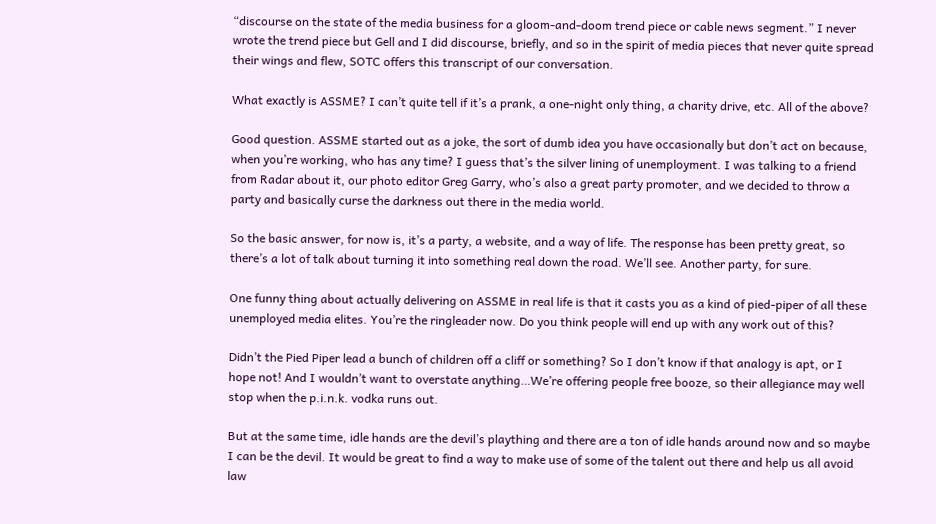“discourse on the state of the media business for a gloom-and-doom trend piece or cable news segment.” I never wrote the trend piece but Gell and I did discourse, briefly, and so in the spirit of media pieces that never quite spread their wings and flew, SOTC offers this transcript of our conversation.

What exactly is ASSME? I can’t quite tell if it’s a prank, a one-night only thing, a charity drive, etc. All of the above?

Good question. ASSME started out as a joke, the sort of dumb idea you have occasionally but don’t act on because, when you’re working, who has any time? I guess that’s the silver lining of unemployment. I was talking to a friend from Radar about it, our photo editor Greg Garry, who’s also a great party promoter, and we decided to throw a party and basically curse the darkness out there in the media world.

So the basic answer, for now is, it’s a party, a website, and a way of life. The response has been pretty great, so there’s a lot of talk about turning it into something real down the road. We’ll see. Another party, for sure.

One funny thing about actually delivering on ASSME in real life is that it casts you as a kind of pied-piper of all these unemployed media elites. You’re the ringleader now. Do you think people will end up with any work out of this?

Didn’t the Pied Piper lead a bunch of children off a cliff or something? So I don’t know if that analogy is apt, or I hope not! And I wouldn’t want to overstate anything…We’re offering people free booze, so their allegiance may well stop when the p.i.n.k. vodka runs out.

But at the same time, idle hands are the devil’s plaything and there are a ton of idle hands around now and so maybe I can be the devil. It would be great to find a way to make use of some of the talent out there and help us all avoid law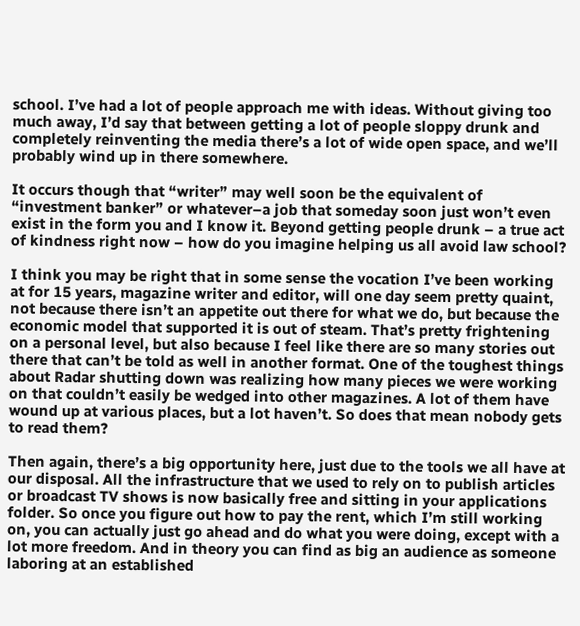school. I’ve had a lot of people approach me with ideas. Without giving too much away, I’d say that between getting a lot of people sloppy drunk and completely reinventing the media there’s a lot of wide open space, and we’ll probably wind up in there somewhere.

It occurs though that “writer” may well soon be the equivalent of “investment banker” or whatever–a job that someday soon just won’t even exist in the form you and I know it. Beyond getting people drunk – a true act of kindness right now – how do you imagine helping us all avoid law school?

I think you may be right that in some sense the vocation I’ve been working at for 15 years, magazine writer and editor, will one day seem pretty quaint, not because there isn’t an appetite out there for what we do, but because the economic model that supported it is out of steam. That’s pretty frightening on a personal level, but also because I feel like there are so many stories out there that can’t be told as well in another format. One of the toughest things about Radar shutting down was realizing how many pieces we were working on that couldn’t easily be wedged into other magazines. A lot of them have wound up at various places, but a lot haven’t. So does that mean nobody gets to read them?

Then again, there’s a big opportunity here, just due to the tools we all have at our disposal. All the infrastructure that we used to rely on to publish articles or broadcast TV shows is now basically free and sitting in your applications folder. So once you figure out how to pay the rent, which I’m still working on, you can actually just go ahead and do what you were doing, except with a lot more freedom. And in theory you can find as big an audience as someone laboring at an established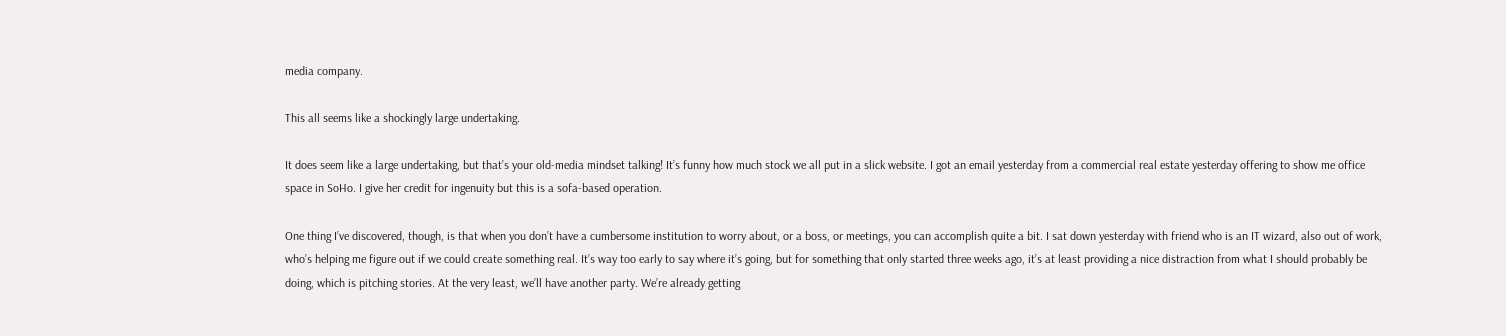media company.

This all seems like a shockingly large undertaking.

It does seem like a large undertaking, but that’s your old-media mindset talking! It’s funny how much stock we all put in a slick website. I got an email yesterday from a commercial real estate yesterday offering to show me office space in SoHo. I give her credit for ingenuity but this is a sofa-based operation.

One thing I’ve discovered, though, is that when you don’t have a cumbersome institution to worry about, or a boss, or meetings, you can accomplish quite a bit. I sat down yesterday with friend who is an IT wizard, also out of work, who’s helping me figure out if we could create something real. It’s way too early to say where it’s going, but for something that only started three weeks ago, it’s at least providing a nice distraction from what I should probably be doing, which is pitching stories. At the very least, we’ll have another party. We’re already getting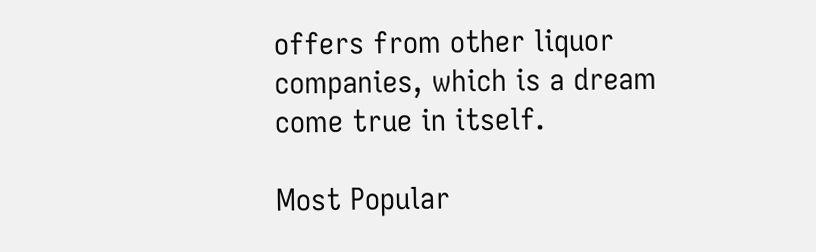offers from other liquor companies, which is a dream come true in itself.

Most Popular